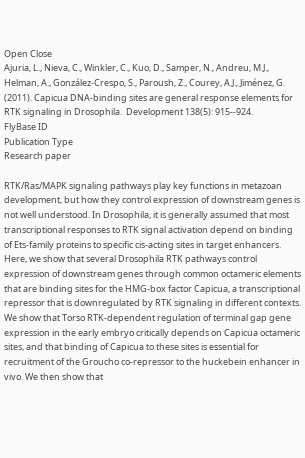Open Close
Ajuria, L., Nieva, C., Winkler, C., Kuo, D., Samper, N., Andreu, M.J., Helman, A., González-Crespo, S., Paroush, Z., Courey, A.J., Jiménez, G. (2011). Capicua DNA-binding sites are general response elements for RTK signaling in Drosophila.  Development 138(5): 915--924.
FlyBase ID
Publication Type
Research paper

RTK/Ras/MAPK signaling pathways play key functions in metazoan development, but how they control expression of downstream genes is not well understood. In Drosophila, it is generally assumed that most transcriptional responses to RTK signal activation depend on binding of Ets-family proteins to specific cis-acting sites in target enhancers. Here, we show that several Drosophila RTK pathways control expression of downstream genes through common octameric elements that are binding sites for the HMG-box factor Capicua, a transcriptional repressor that is downregulated by RTK signaling in different contexts. We show that Torso RTK-dependent regulation of terminal gap gene expression in the early embryo critically depends on Capicua octameric sites, and that binding of Capicua to these sites is essential for recruitment of the Groucho co-repressor to the huckebein enhancer in vivo. We then show that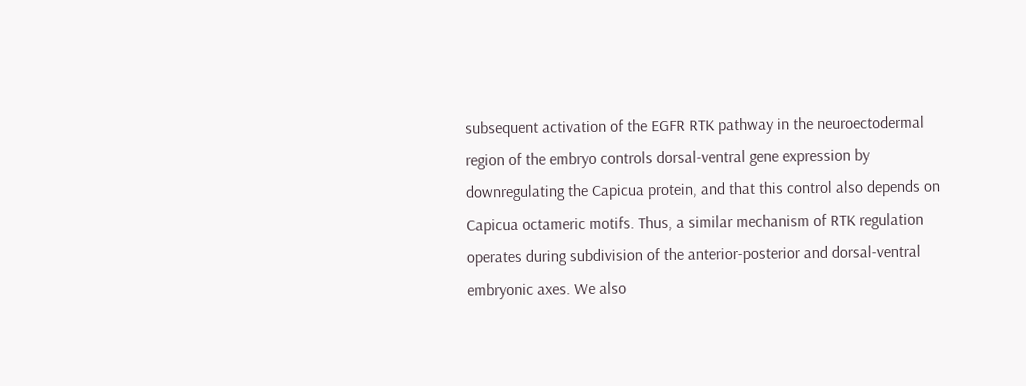subsequent activation of the EGFR RTK pathway in the neuroectodermal region of the embryo controls dorsal-ventral gene expression by downregulating the Capicua protein, and that this control also depends on Capicua octameric motifs. Thus, a similar mechanism of RTK regulation operates during subdivision of the anterior-posterior and dorsal-ventral embryonic axes. We also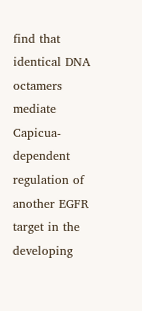find that identical DNA octamers mediate Capicua-dependent regulation of another EGFR target in the developing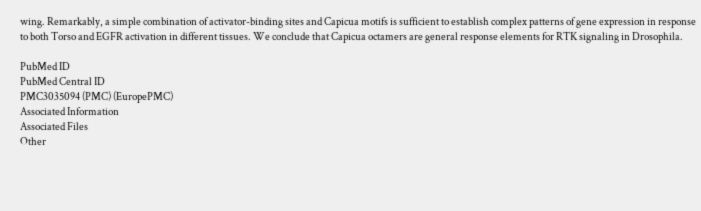wing. Remarkably, a simple combination of activator-binding sites and Capicua motifs is sufficient to establish complex patterns of gene expression in response to both Torso and EGFR activation in different tissues. We conclude that Capicua octamers are general response elements for RTK signaling in Drosophila.

PubMed ID
PubMed Central ID
PMC3035094 (PMC) (EuropePMC)
Associated Information
Associated Files
Other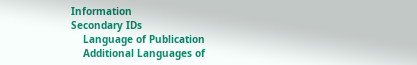Information
Secondary IDs
    Language of Publication
    Additional Languages of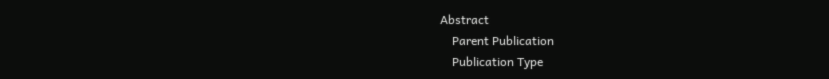Abstract
    Parent Publication
    Publication Type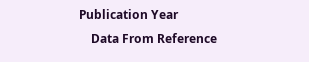Publication Year
    Data From Reference